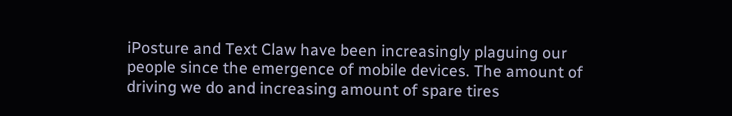iPosture and Text Claw have been increasingly plaguing our people since the emergence of mobile devices. The amount of driving we do and increasing amount of spare tires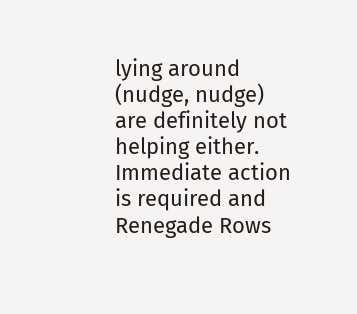lying around (nudge, nudge) are definitely not helping either. Immediate action is required and Renegade Rows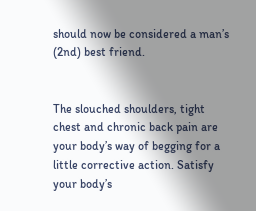should now be considered a man’s (2nd) best friend.


The slouched shoulders, tight chest and chronic back pain are your body’s way of begging for a little corrective action. Satisfy your body’s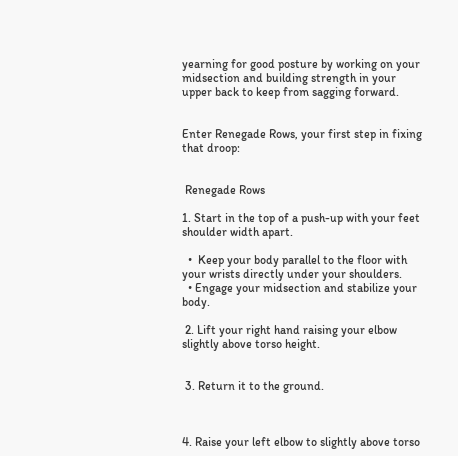yearning for good posture by working on your midsection and building strength in your upper back to keep from sagging forward.


Enter Renegade Rows, your first step in fixing that droop:


 Renegade Rows

1. Start in the top of a push-up with your feet shoulder width apart.

  •  Keep your body parallel to the floor with your wrists directly under your shoulders.
  • Engage your midsection and stabilize your body.

 2. Lift your right hand raising your elbow slightly above torso height.


 3. Return it to the ground.



4. Raise your left elbow to slightly above torso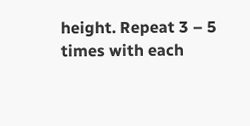height. Repeat 3 – 5 times with each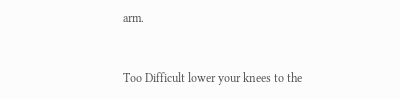arm.



Too Difficult lower your knees to the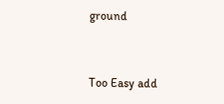ground


Too Easy add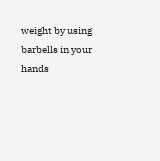weight by using barbells in your hands